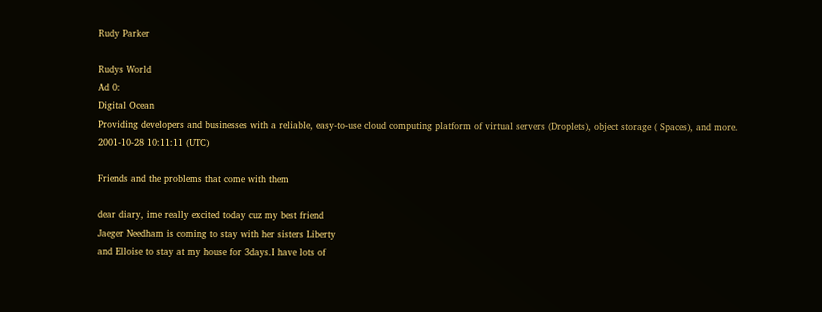Rudy Parker

Rudys World
Ad 0:
Digital Ocean
Providing developers and businesses with a reliable, easy-to-use cloud computing platform of virtual servers (Droplets), object storage ( Spaces), and more.
2001-10-28 10:11:11 (UTC)

Friends and the problems that come with them

dear diary, ime really excited today cuz my best friend
Jaeger Needham is coming to stay with her sisters Liberty
and Elloise to stay at my house for 3days.I have lots of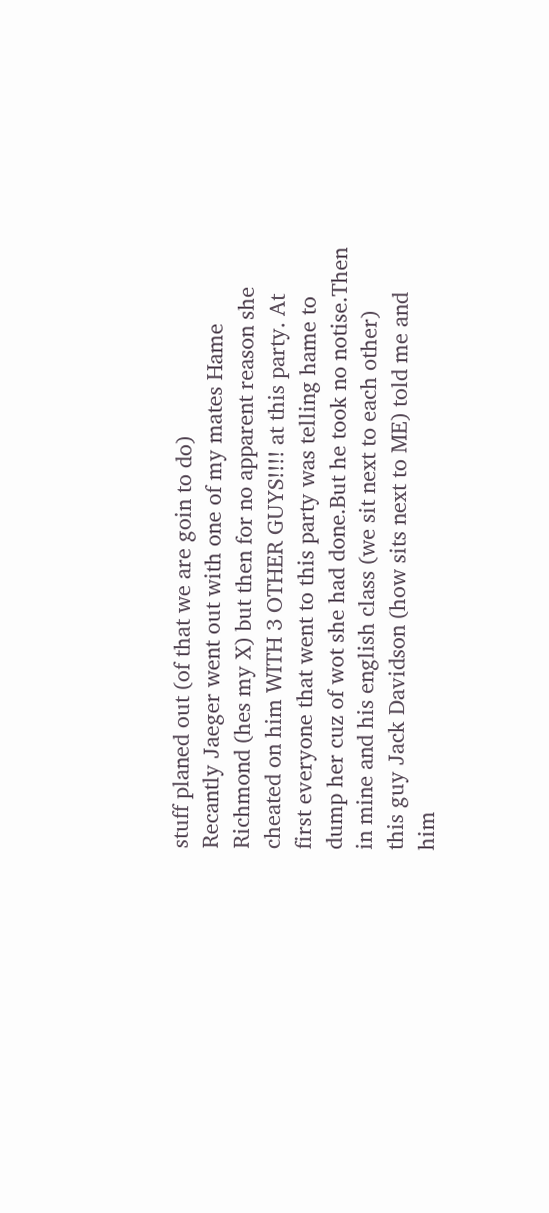stuff planed out (of that we are goin to do)
Recantly Jaeger went out with one of my mates Hame
Richmond (hes my X) but then for no apparent reason she
cheated on him WITH 3 OTHER GUYS!!!! at this party. At
first everyone that went to this party was telling hame to
dump her cuz of wot she had done.But he took no notise.Then
in mine and his english class (we sit next to each other)
this guy Jack Davidson (how sits next to ME) told me and
him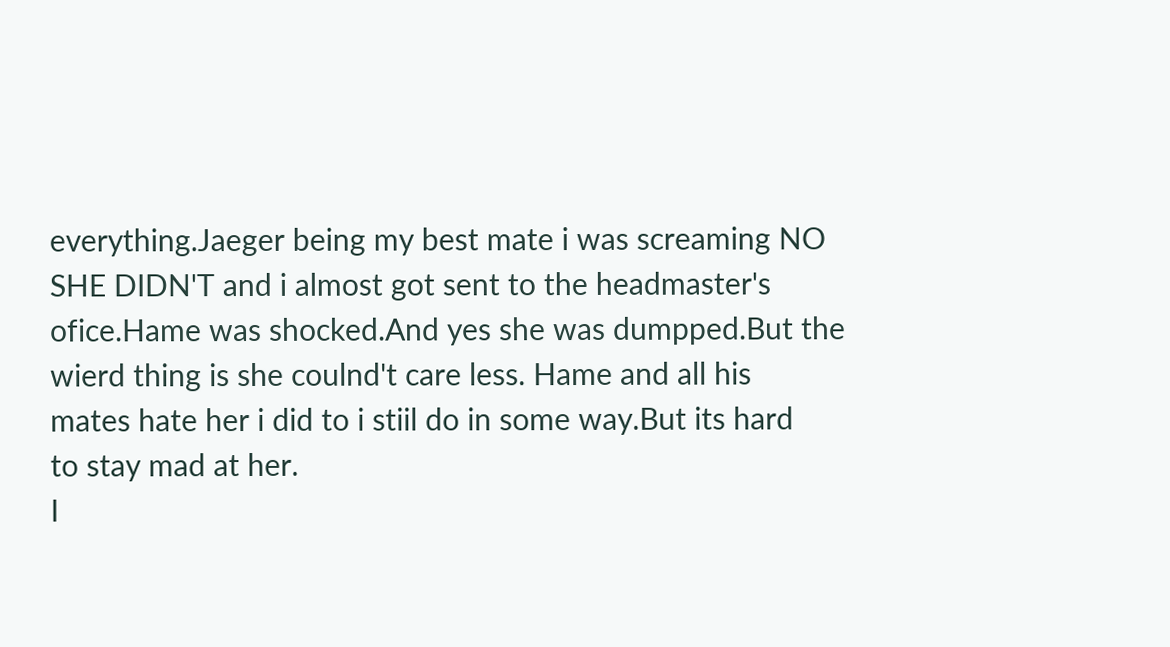everything.Jaeger being my best mate i was screaming NO
SHE DIDN'T and i almost got sent to the headmaster's
ofice.Hame was shocked.And yes she was dumpped.But the
wierd thing is she coulnd't care less. Hame and all his
mates hate her i did to i stiil do in some way.But its hard
to stay mad at her.
I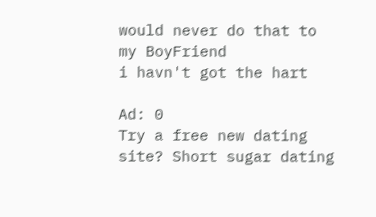would never do that to my BoyFriend
i havn't got the hart

Ad: 0
Try a free new dating site? Short sugar dating